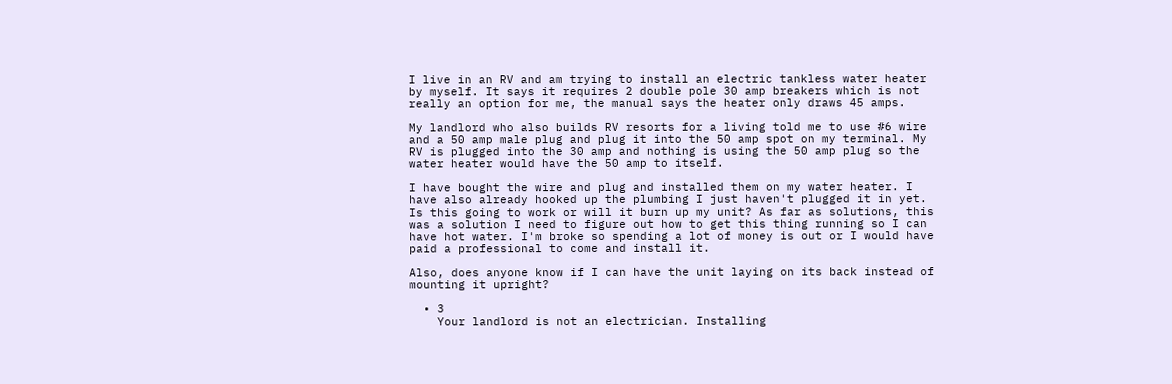I live in an RV and am trying to install an electric tankless water heater by myself. It says it requires 2 double pole 30 amp breakers which is not really an option for me, the manual says the heater only draws 45 amps.

My landlord who also builds RV resorts for a living told me to use #6 wire and a 50 amp male plug and plug it into the 50 amp spot on my terminal. My RV is plugged into the 30 amp and nothing is using the 50 amp plug so the water heater would have the 50 amp to itself.

I have bought the wire and plug and installed them on my water heater. I have also already hooked up the plumbing I just haven't plugged it in yet. Is this going to work or will it burn up my unit? As far as solutions, this was a solution I need to figure out how to get this thing running so I can have hot water. I'm broke so spending a lot of money is out or I would have paid a professional to come and install it.

Also, does anyone know if I can have the unit laying on its back instead of mounting it upright?

  • 3
    Your landlord is not an electrician. Installing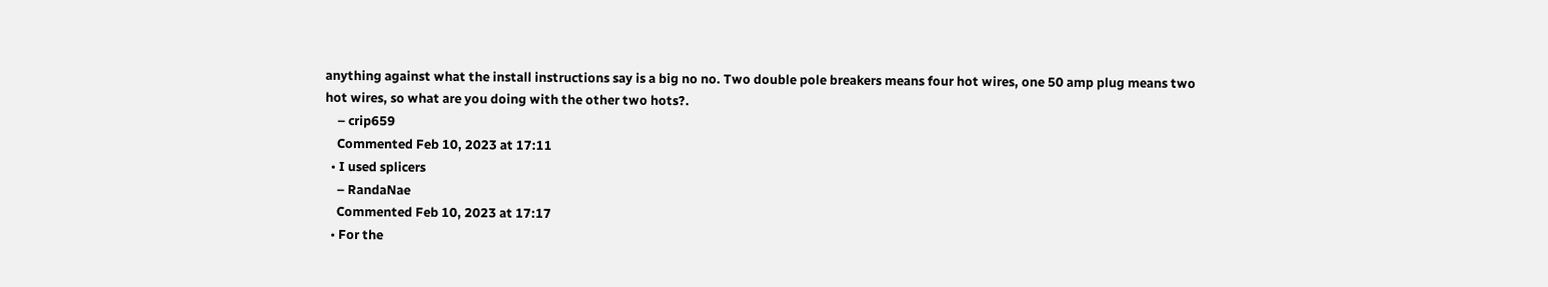anything against what the install instructions say is a big no no. Two double pole breakers means four hot wires, one 50 amp plug means two hot wires, so what are you doing with the other two hots?.
    – crip659
    Commented Feb 10, 2023 at 17:11
  • I used splicers
    – RandaNae
    Commented Feb 10, 2023 at 17:17
  • For the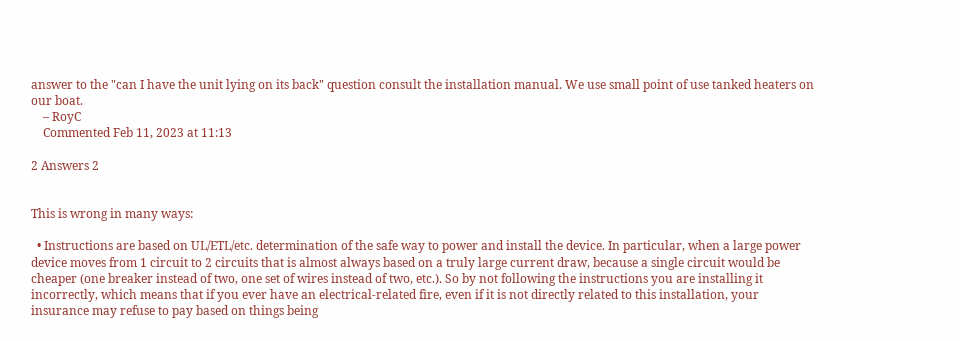answer to the "can I have the unit lying on its back" question consult the installation manual. We use small point of use tanked heaters on our boat.
    – RoyC
    Commented Feb 11, 2023 at 11:13

2 Answers 2


This is wrong in many ways:

  • Instructions are based on UL/ETL/etc. determination of the safe way to power and install the device. In particular, when a large power device moves from 1 circuit to 2 circuits that is almost always based on a truly large current draw, because a single circuit would be cheaper (one breaker instead of two, one set of wires instead of two, etc.). So by not following the instructions you are installing it incorrectly, which means that if you ever have an electrical-related fire, even if it is not directly related to this installation, your insurance may refuse to pay based on things being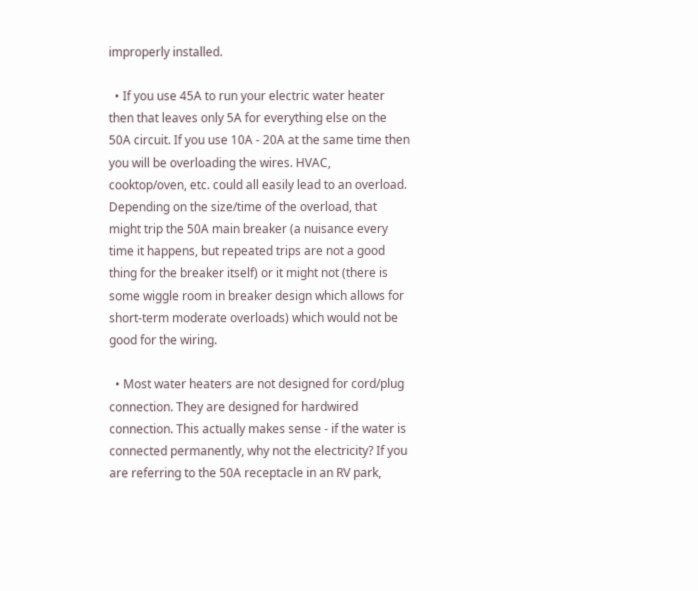improperly installed.

  • If you use 45A to run your electric water heater then that leaves only 5A for everything else on the 50A circuit. If you use 10A - 20A at the same time then you will be overloading the wires. HVAC, cooktop/oven, etc. could all easily lead to an overload. Depending on the size/time of the overload, that might trip the 50A main breaker (a nuisance every time it happens, but repeated trips are not a good thing for the breaker itself) or it might not (there is some wiggle room in breaker design which allows for short-term moderate overloads) which would not be good for the wiring.

  • Most water heaters are not designed for cord/plug connection. They are designed for hardwired connection. This actually makes sense - if the water is connected permanently, why not the electricity? If you are referring to the 50A receptacle in an RV park,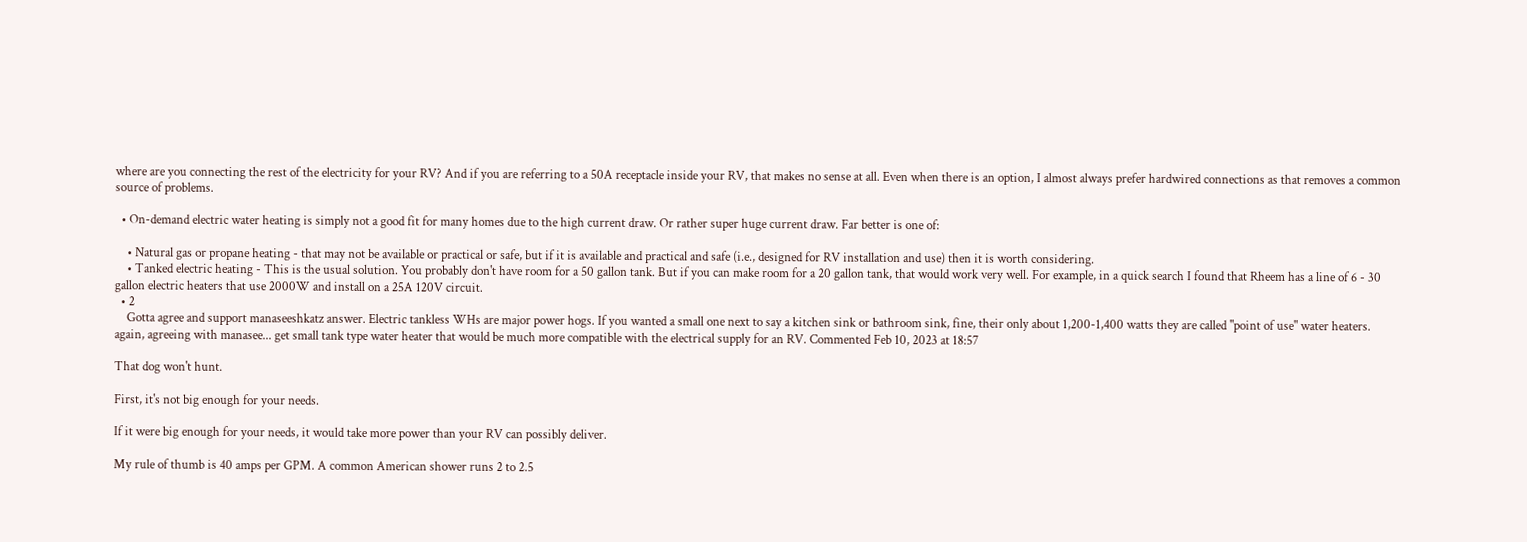where are you connecting the rest of the electricity for your RV? And if you are referring to a 50A receptacle inside your RV, that makes no sense at all. Even when there is an option, I almost always prefer hardwired connections as that removes a common source of problems.

  • On-demand electric water heating is simply not a good fit for many homes due to the high current draw. Or rather super huge current draw. Far better is one of:

    • Natural gas or propane heating - that may not be available or practical or safe, but if it is available and practical and safe (i.e., designed for RV installation and use) then it is worth considering.
    • Tanked electric heating - This is the usual solution. You probably don't have room for a 50 gallon tank. But if you can make room for a 20 gallon tank, that would work very well. For example, in a quick search I found that Rheem has a line of 6 - 30 gallon electric heaters that use 2000W and install on a 25A 120V circuit.
  • 2
    Gotta agree and support manaseeshkatz answer. Electric tankless WHs are major power hogs. If you wanted a small one next to say a kitchen sink or bathroom sink, fine, their only about 1,200-1,400 watts they are called "point of use" water heaters. again, agreeing with manasee... get small tank type water heater that would be much more compatible with the electrical supply for an RV. Commented Feb 10, 2023 at 18:57

That dog won't hunt.

First, it's not big enough for your needs.

If it were big enough for your needs, it would take more power than your RV can possibly deliver.

My rule of thumb is 40 amps per GPM. A common American shower runs 2 to 2.5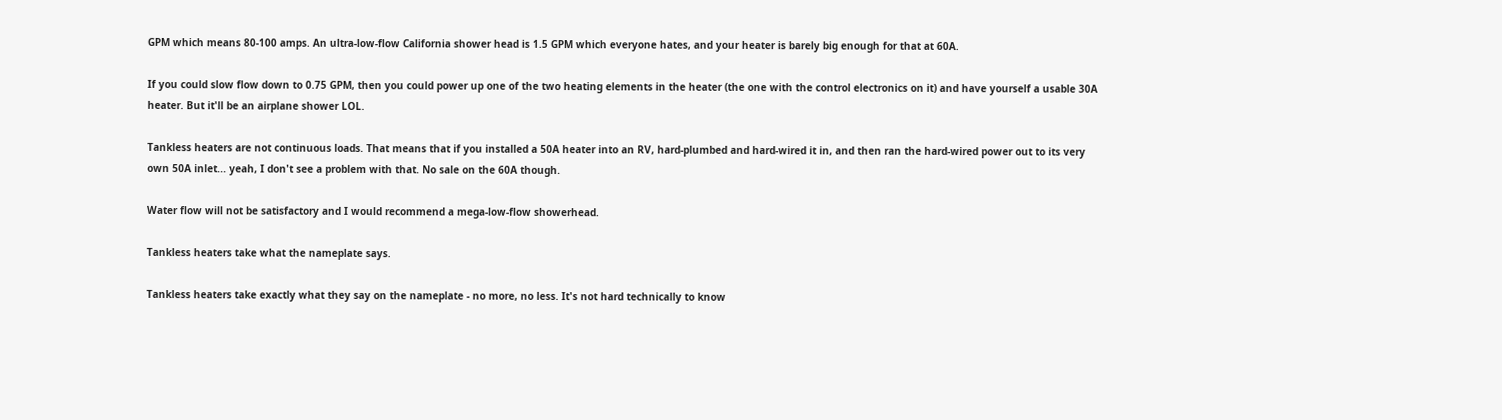GPM which means 80-100 amps. An ultra-low-flow California shower head is 1.5 GPM which everyone hates, and your heater is barely big enough for that at 60A.

If you could slow flow down to 0.75 GPM, then you could power up one of the two heating elements in the heater (the one with the control electronics on it) and have yourself a usable 30A heater. But it'll be an airplane shower LOL.

Tankless heaters are not continuous loads. That means that if you installed a 50A heater into an RV, hard-plumbed and hard-wired it in, and then ran the hard-wired power out to its very own 50A inlet... yeah, I don't see a problem with that. No sale on the 60A though.

Water flow will not be satisfactory and I would recommend a mega-low-flow showerhead.

Tankless heaters take what the nameplate says.

Tankless heaters take exactly what they say on the nameplate - no more, no less. It's not hard technically to know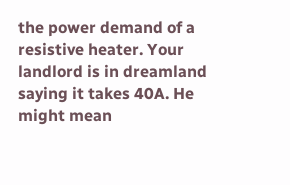the power demand of a resistive heater. Your landlord is in dreamland saying it takes 40A. He might mean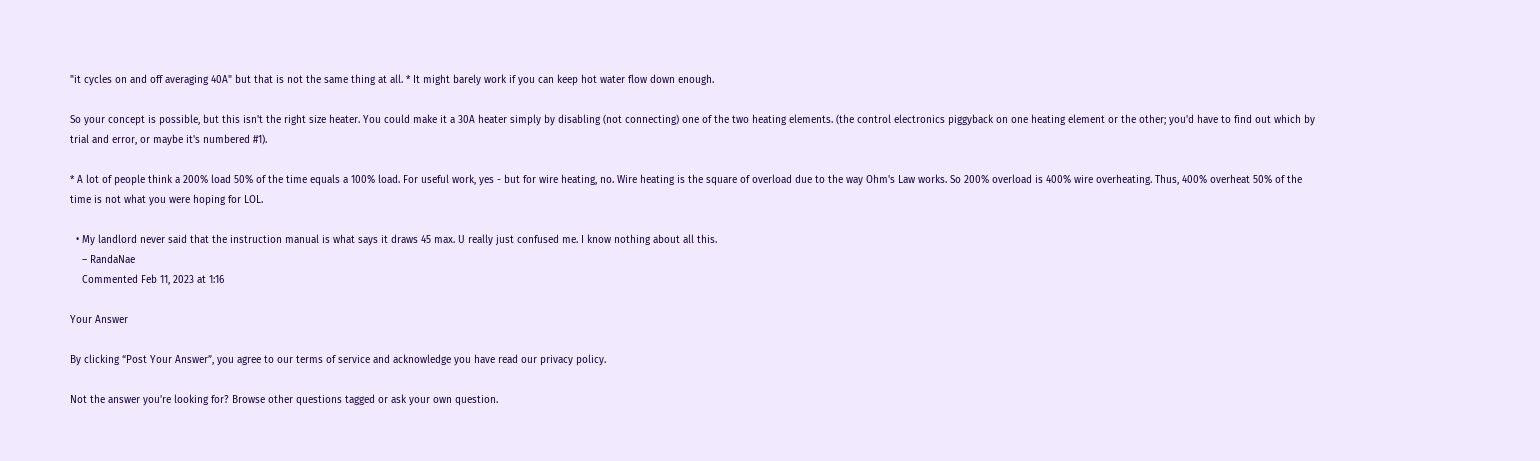"it cycles on and off averaging 40A" but that is not the same thing at all. * It might barely work if you can keep hot water flow down enough.

So your concept is possible, but this isn't the right size heater. You could make it a 30A heater simply by disabling (not connecting) one of the two heating elements. (the control electronics piggyback on one heating element or the other; you'd have to find out which by trial and error, or maybe it's numbered #1).

* A lot of people think a 200% load 50% of the time equals a 100% load. For useful work, yes - but for wire heating, no. Wire heating is the square of overload due to the way Ohm's Law works. So 200% overload is 400% wire overheating. Thus, 400% overheat 50% of the time is not what you were hoping for LOL.

  • My landlord never said that the instruction manual is what says it draws 45 max. U really just confused me. I know nothing about all this.
    – RandaNae
    Commented Feb 11, 2023 at 1:16

Your Answer

By clicking “Post Your Answer”, you agree to our terms of service and acknowledge you have read our privacy policy.

Not the answer you're looking for? Browse other questions tagged or ask your own question.